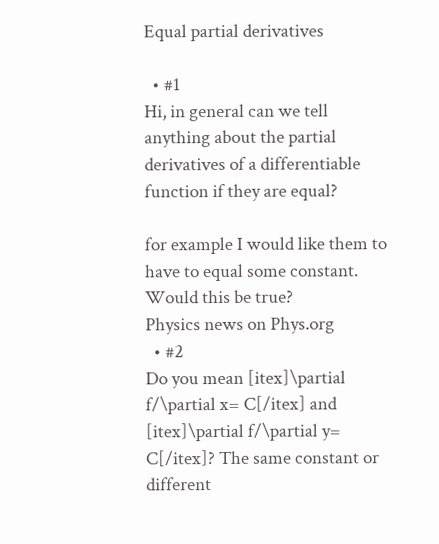Equal partial derivatives

  • #1
Hi, in general can we tell anything about the partial derivatives of a differentiable function if they are equal?

for example I would like them to have to equal some constant. Would this be true?
Physics news on Phys.org
  • #2
Do you mean [itex]\partial f/\partial x= C[/itex] and [itex]\partial f/\partial y= C[/itex]? The same constant or different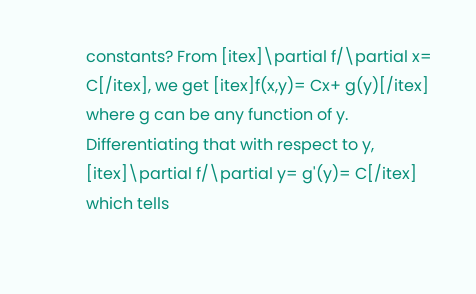constants? From [itex]\partial f/\partial x= C[/itex], we get [itex]f(x,y)= Cx+ g(y)[/itex] where g can be any function of y. Differentiating that with respect to y, [itex]\partial f/\partial y= g'(y)= C[/itex] which tells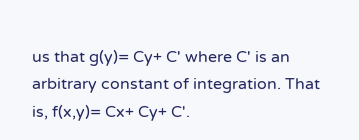us that g(y)= Cy+ C' where C' is an arbitrary constant of integration. That is, f(x,y)= Cx+ Cy+ C'.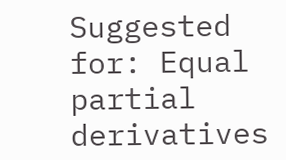Suggested for: Equal partial derivatives